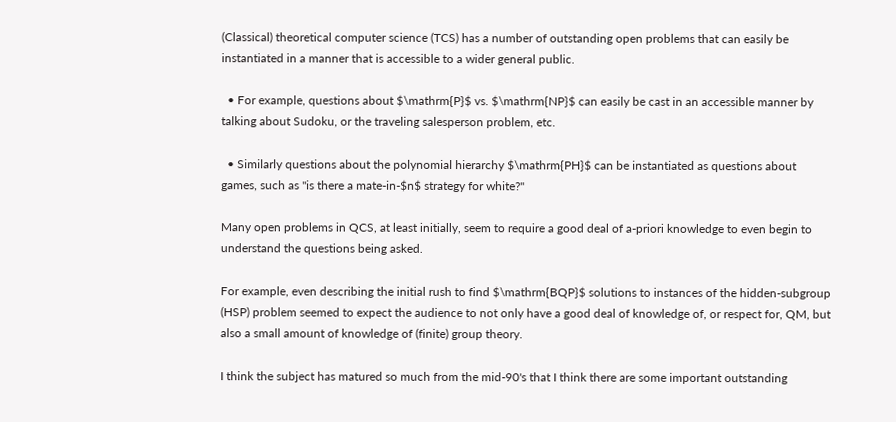(Classical) theoretical computer science (TCS) has a number of outstanding open problems that can easily be instantiated in a manner that is accessible to a wider general public.

  • For example, questions about $\mathrm{P}$ vs. $\mathrm{NP}$ can easily be cast in an accessible manner by talking about Sudoku, or the traveling salesperson problem, etc.

  • Similarly questions about the polynomial hierarchy $\mathrm{PH}$ can be instantiated as questions about games, such as "is there a mate-in-$n$ strategy for white?"

Many open problems in QCS, at least initially, seem to require a good deal of a-priori knowledge to even begin to understand the questions being asked.

For example, even describing the initial rush to find $\mathrm{BQP}$ solutions to instances of the hidden-subgroup (HSP) problem seemed to expect the audience to not only have a good deal of knowledge of, or respect for, QM, but also a small amount of knowledge of (finite) group theory.

I think the subject has matured so much from the mid-90's that I think there are some important outstanding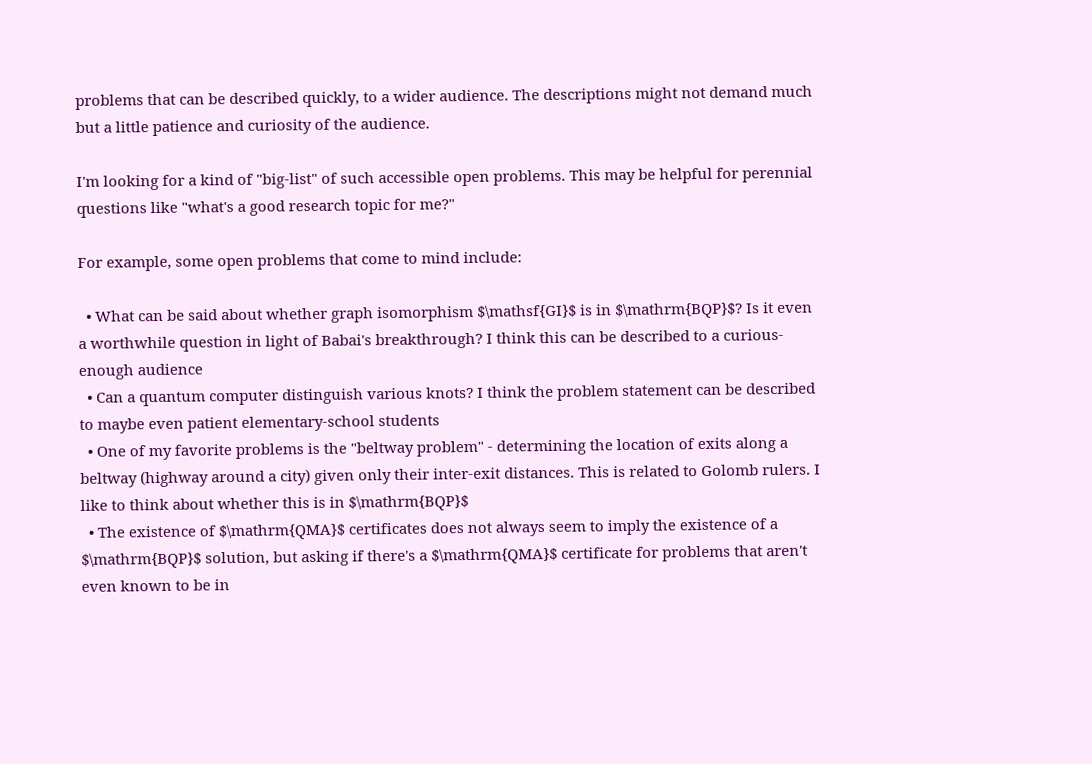problems that can be described quickly, to a wider audience. The descriptions might not demand much but a little patience and curiosity of the audience.

I'm looking for a kind of "big-list" of such accessible open problems. This may be helpful for perennial questions like "what's a good research topic for me?"

For example, some open problems that come to mind include:

  • What can be said about whether graph isomorphism $\mathsf{GI}$ is in $\mathrm{BQP}$? Is it even a worthwhile question in light of Babai's breakthrough? I think this can be described to a curious-enough audience
  • Can a quantum computer distinguish various knots? I think the problem statement can be described to maybe even patient elementary-school students
  • One of my favorite problems is the "beltway problem" - determining the location of exits along a beltway (highway around a city) given only their inter-exit distances. This is related to Golomb rulers. I like to think about whether this is in $\mathrm{BQP}$
  • The existence of $\mathrm{QMA}$ certificates does not always seem to imply the existence of a $\mathrm{BQP}$ solution, but asking if there's a $\mathrm{QMA}$ certificate for problems that aren't even known to be in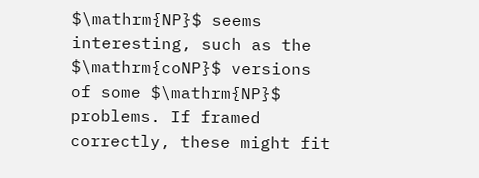$\mathrm{NP}$ seems interesting, such as the $\mathrm{coNP}$ versions of some $\mathrm{NP}$ problems. If framed correctly, these might fit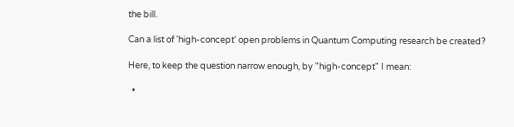the bill.

Can a list of 'high-concept' open problems in Quantum Computing research be created?

Here, to keep the question narrow enough, by "high-concept" I mean:

  •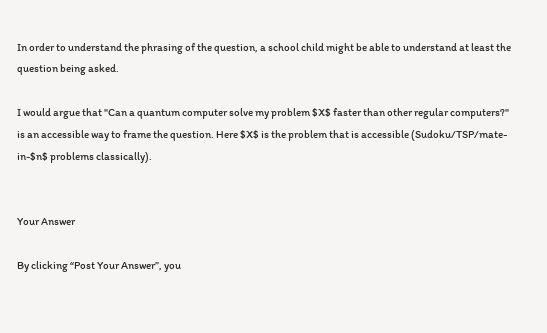In order to understand the phrasing of the question, a school child might be able to understand at least the question being asked.

I would argue that "Can a quantum computer solve my problem $X$ faster than other regular computers?" is an accessible way to frame the question. Here $X$ is the problem that is accessible (Sudoku/TSP/mate-in-$n$ problems classically).


Your Answer

By clicking “Post Your Answer”, you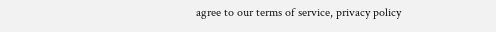agree to our terms of service, privacy policy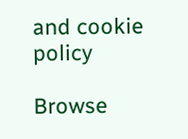and cookie policy

Browse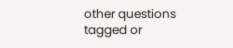other questions tagged or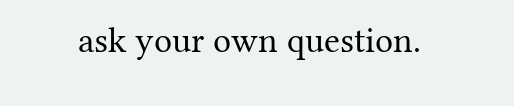ask your own question.